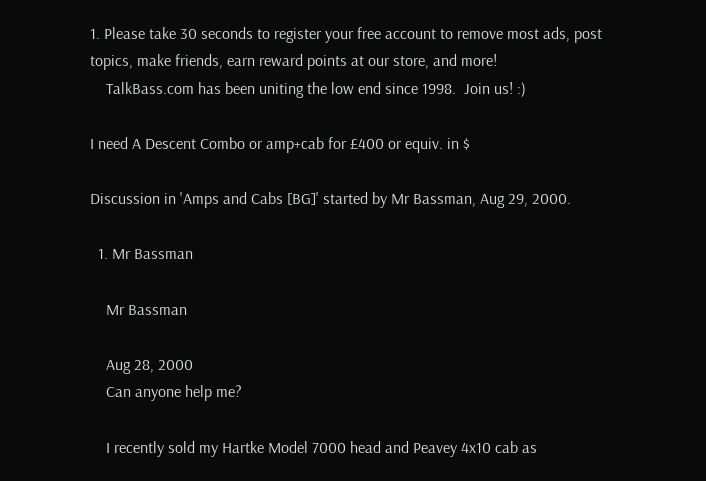1. Please take 30 seconds to register your free account to remove most ads, post topics, make friends, earn reward points at our store, and more!
    TalkBass.com has been uniting the low end since 1998.  Join us! :)

I need A Descent Combo or amp+cab for £400 or equiv. in $

Discussion in 'Amps and Cabs [BG]' started by Mr Bassman, Aug 29, 2000.

  1. Mr Bassman

    Mr Bassman

    Aug 28, 2000
    Can anyone help me?

    I recently sold my Hartke Model 7000 head and Peavey 4x10 cab as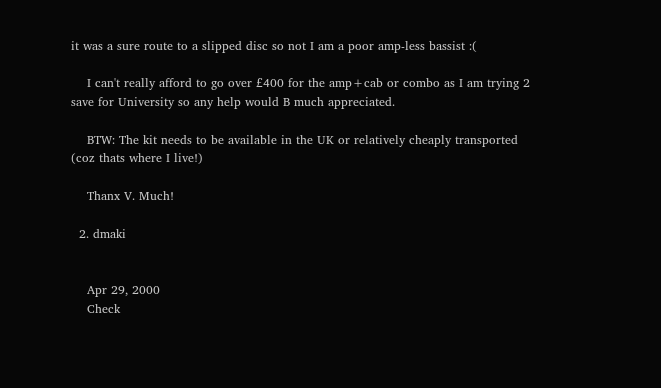it was a sure route to a slipped disc so not I am a poor amp-less bassist :(

    I can't really afford to go over £400 for the amp+cab or combo as I am trying 2 save for University so any help would B much appreciated.

    BTW: The kit needs to be available in the UK or relatively cheaply transported (coz thats where I live!)

    Thanx V. Much!

  2. dmaki


    Apr 29, 2000
    Check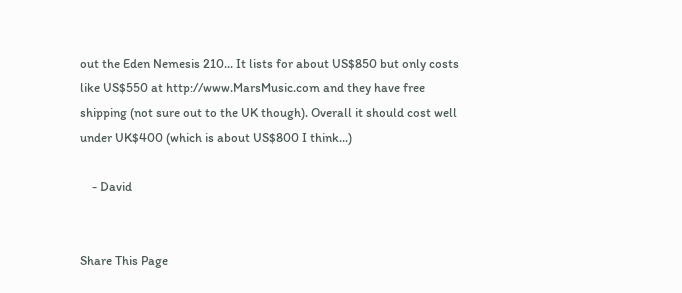out the Eden Nemesis 210... It lists for about US$850 but only costs like US$550 at http://www.MarsMusic.com and they have free shipping (not sure out to the UK though). Overall it should cost well under UK$400 (which is about US$800 I think...)

    - David


Share This Page